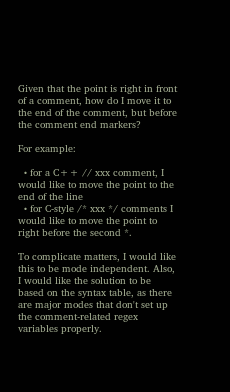Given that the point is right in front of a comment, how do I move it to the end of the comment, but before the comment end markers?

For example:

  • for a C++ // xxx comment, I would like to move the point to the end of the line
  • for C-style /* xxx */ comments I would like to move the point to right before the second *.

To complicate matters, I would like this to be mode independent. Also, I would like the solution to be based on the syntax table, as there are major modes that don't set up the comment-related regex variables properly.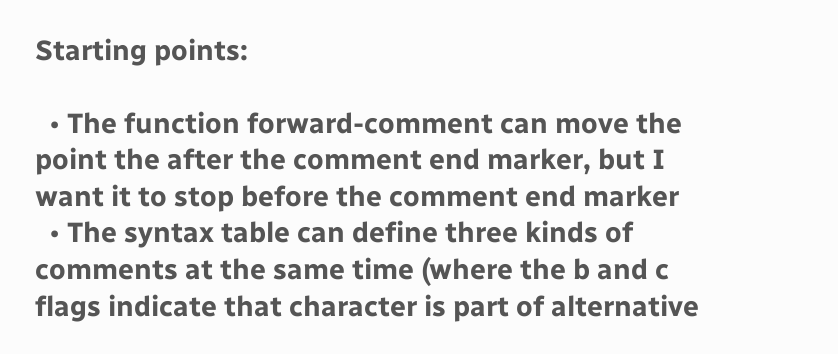Starting points:

  • The function forward-comment can move the point the after the comment end marker, but I want it to stop before the comment end marker
  • The syntax table can define three kinds of comments at the same time (where the b and c flags indicate that character is part of alternative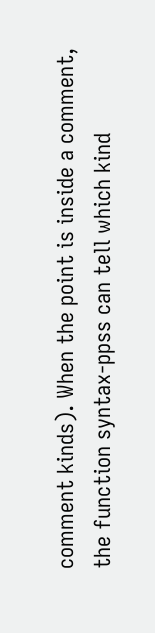comment kinds). When the point is inside a comment, the function syntax-ppss can tell which kind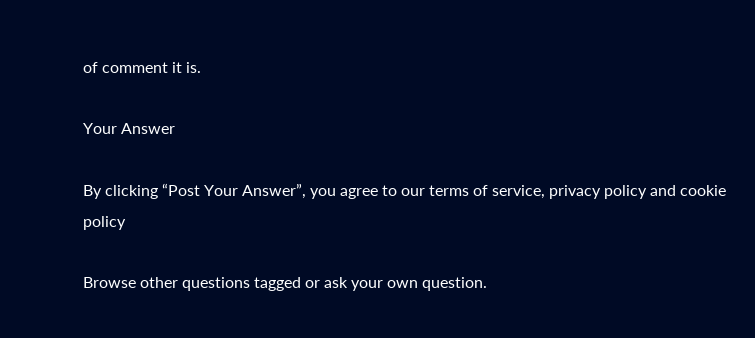of comment it is.

Your Answer

By clicking “Post Your Answer”, you agree to our terms of service, privacy policy and cookie policy

Browse other questions tagged or ask your own question.